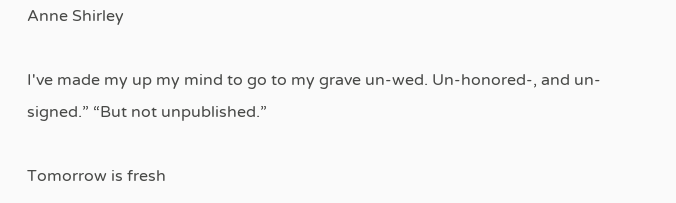Anne Shirley

I've made my up my mind to go to my grave un-wed. Un-honored-, and un-signed.” “But not unpublished.”

Tomorrow is fresh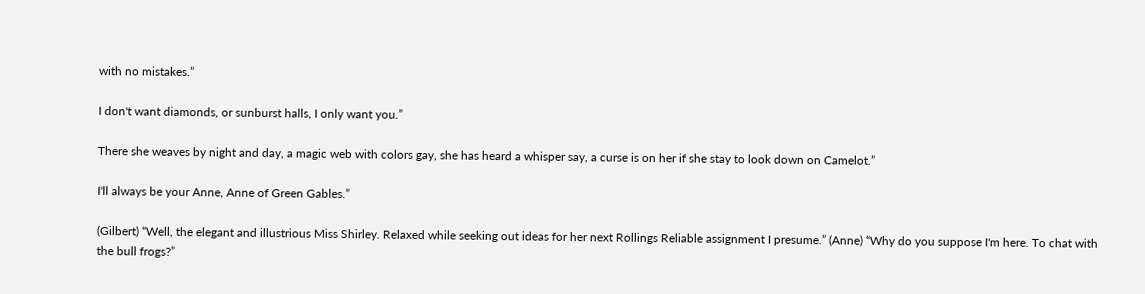with no mistakes.”

I don't want diamonds, or sunburst halls, I only want you.”

There she weaves by night and day, a magic web with colors gay, she has heard a whisper say, a curse is on her if she stay to look down on Camelot.”

I'll always be your Anne, Anne of Green Gables.”

(Gilbert) “Well, the elegant and illustrious Miss Shirley. Relaxed while seeking out ideas for her next Rollings Reliable assignment I presume.” (Anne) “Why do you suppose I'm here. To chat with the bull frogs?”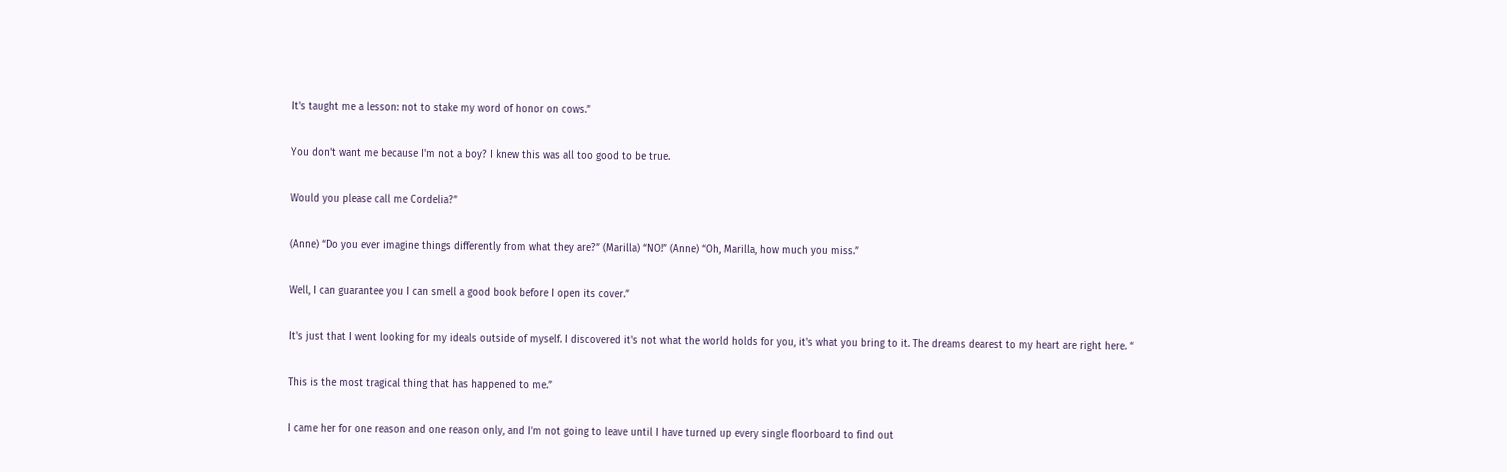It's taught me a lesson: not to stake my word of honor on cows.”

You don't want me because I'm not a boy? I knew this was all too good to be true.

Would you please call me Cordelia?”

(Anne) “Do you ever imagine things differently from what they are?” (Marilla) “NO!” (Anne) “Oh, Marilla, how much you miss.”

Well, I can guarantee you I can smell a good book before I open its cover.”

It's just that I went looking for my ideals outside of myself. I discovered it's not what the world holds for you, it's what you bring to it. The dreams dearest to my heart are right here. “

This is the most tragical thing that has happened to me.”

I came her for one reason and one reason only, and I'm not going to leave until I have turned up every single floorboard to find out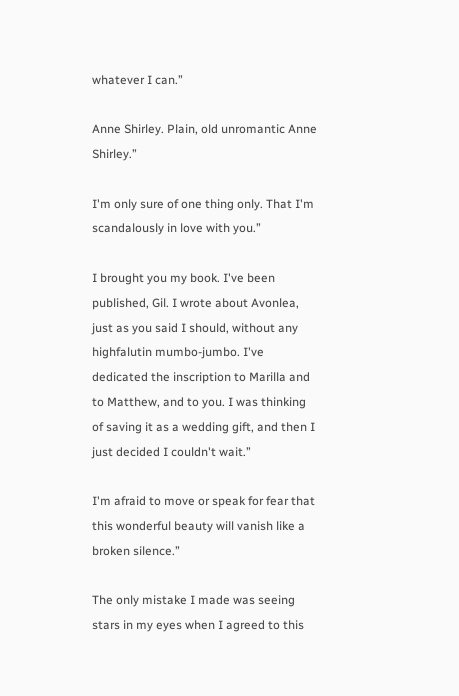whatever I can.”

Anne Shirley. Plain, old unromantic Anne Shirley.”

I'm only sure of one thing only. That I'm scandalously in love with you.”

I brought you my book. I've been published, Gil. I wrote about Avonlea, just as you said I should, without any highfalutin mumbo-jumbo. I've dedicated the inscription to Marilla and to Matthew, and to you. I was thinking of saving it as a wedding gift, and then I just decided I couldn't wait.”

I'm afraid to move or speak for fear that this wonderful beauty will vanish like a broken silence.”

The only mistake I made was seeing stars in my eyes when I agreed to this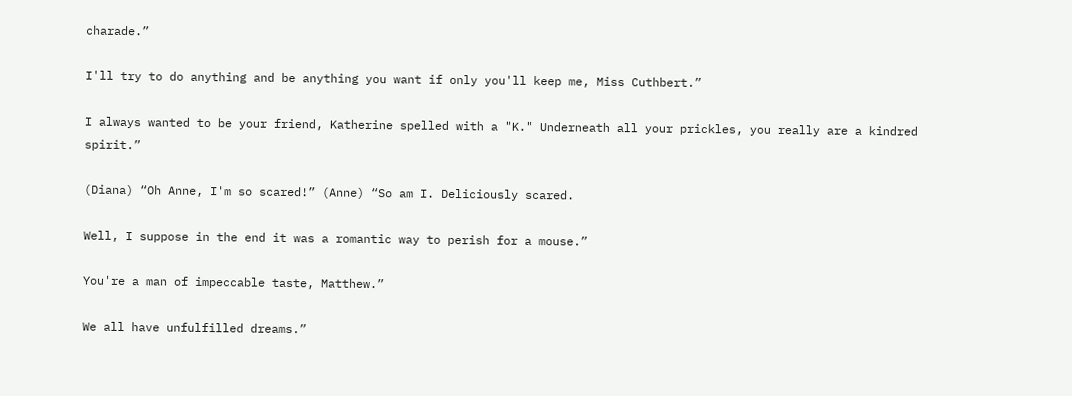charade.”

I'll try to do anything and be anything you want if only you'll keep me, Miss Cuthbert.”

I always wanted to be your friend, Katherine spelled with a "K." Underneath all your prickles, you really are a kindred spirit.”

(Diana) “Oh Anne, I'm so scared!” (Anne) “So am I. Deliciously scared.

Well, I suppose in the end it was a romantic way to perish for a mouse.”

You're a man of impeccable taste, Matthew.”

We all have unfulfilled dreams.”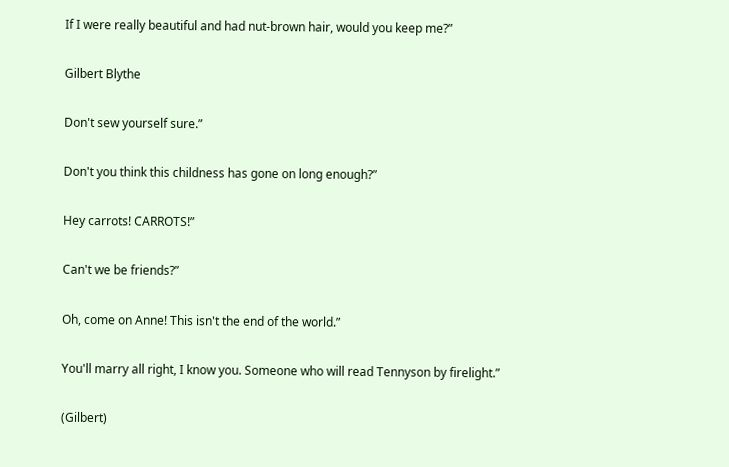If I were really beautiful and had nut-brown hair, would you keep me?”

Gilbert Blythe

Don't sew yourself sure.”

Don't you think this childness has gone on long enough?”

Hey carrots! CARROTS!”

Can't we be friends?”

Oh, come on Anne! This isn't the end of the world.”

You'll marry all right, I know you. Someone who will read Tennyson by firelight.”

(Gilbert)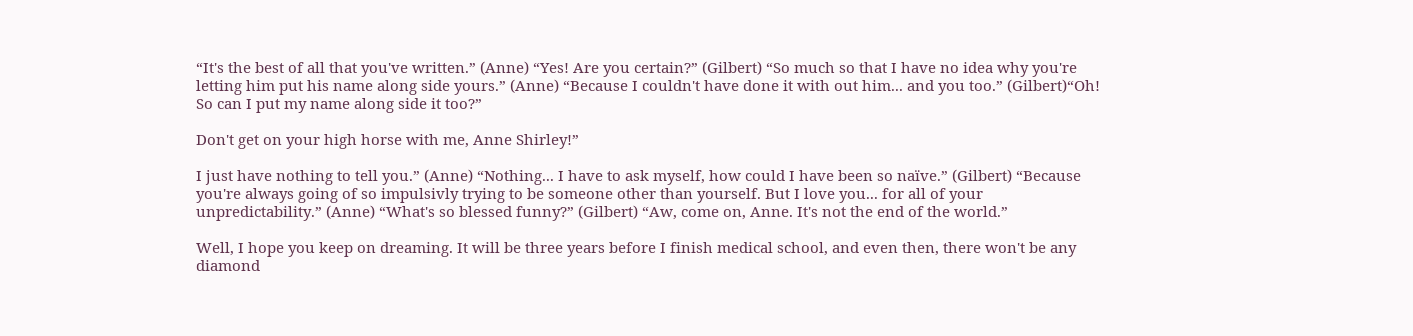“It's the best of all that you've written.” (Anne) “Yes! Are you certain?” (Gilbert) “So much so that I have no idea why you're letting him put his name along side yours.” (Anne) “Because I couldn't have done it with out him... and you too.” (Gilbert)“Oh! So can I put my name along side it too?”

Don't get on your high horse with me, Anne Shirley!”

I just have nothing to tell you.” (Anne) “Nothing... I have to ask myself, how could I have been so naïve.” (Gilbert) “Because you're always going of so impulsivly trying to be someone other than yourself. But I love you... for all of your unpredictability.” (Anne) “What's so blessed funny?” (Gilbert) “Aw, come on, Anne. It's not the end of the world.”

Well, I hope you keep on dreaming. It will be three years before I finish medical school, and even then, there won't be any diamond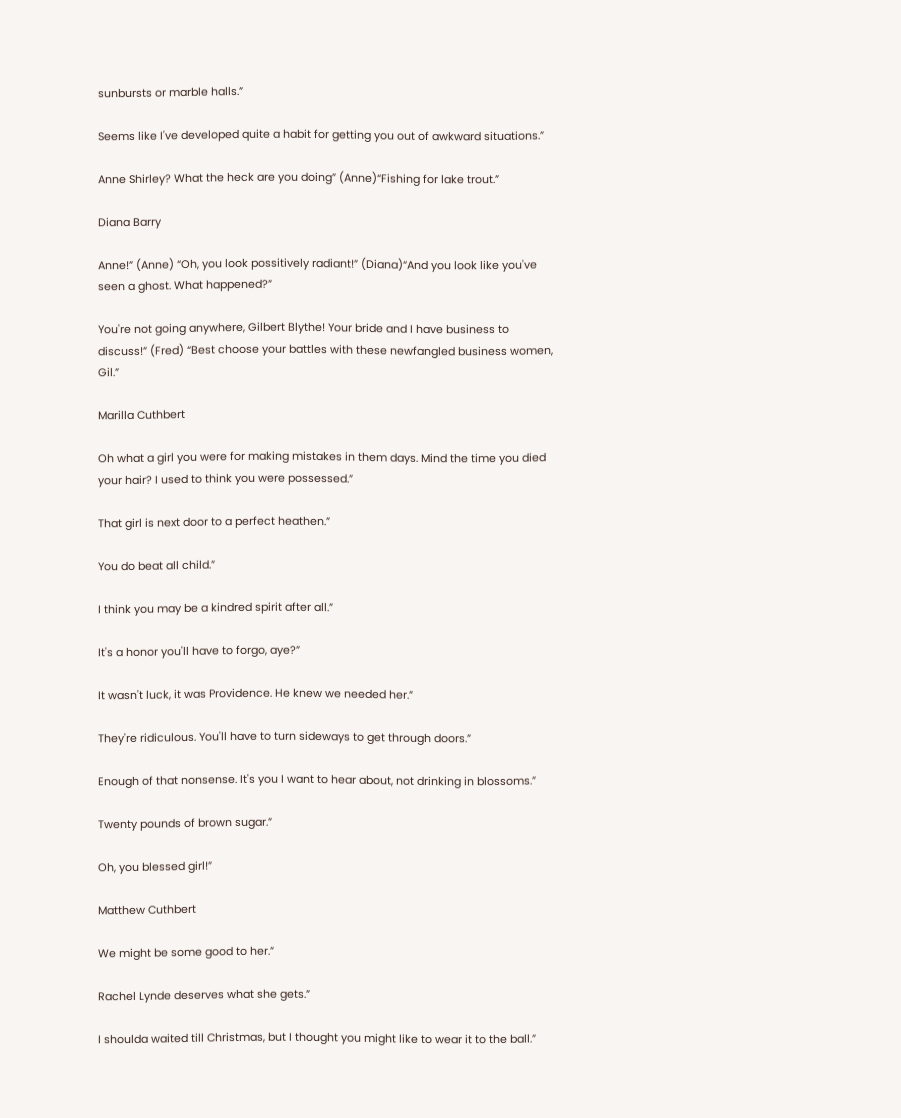sunbursts or marble halls.”

Seems like I've developed quite a habit for getting you out of awkward situations.”

Anne Shirley? What the heck are you doing” (Anne)“Fishing for lake trout.”

Diana Barry

Anne!” (Anne) “Oh, you look possitively radiant!” (Diana)“And you look like you've seen a ghost. What happened?”

You're not going anywhere, Gilbert Blythe! Your bride and I have business to discuss!” (Fred) “Best choose your battles with these newfangled business women, Gil.”

Marilla Cuthbert

Oh what a girl you were for making mistakes in them days. Mind the time you died your hair? I used to think you were possessed.”

That girl is next door to a perfect heathen.”

You do beat all child.”

I think you may be a kindred spirit after all.”

It's a honor you'll have to forgo, aye?”

It wasn't luck, it was Providence. He knew we needed her.”

They're ridiculous. You'll have to turn sideways to get through doors.”

Enough of that nonsense. It's you I want to hear about, not drinking in blossoms.”

Twenty pounds of brown sugar.”

Oh, you blessed girl!”

Matthew Cuthbert

We might be some good to her.”

Rachel Lynde deserves what she gets.”

I shoulda waited till Christmas, but I thought you might like to wear it to the ball.”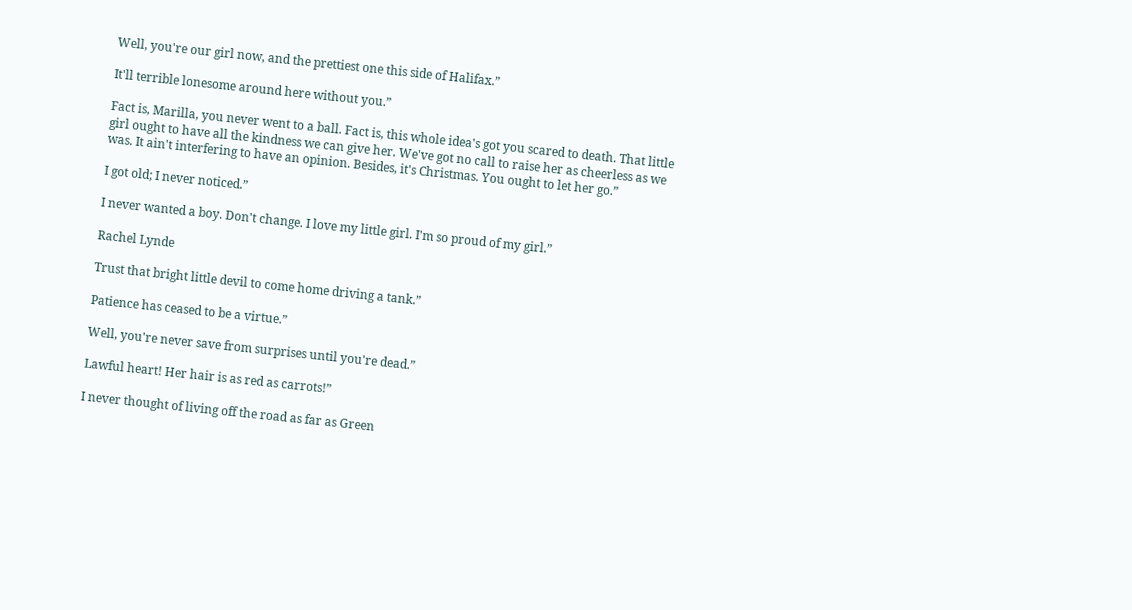Well, you're our girl now, and the prettiest one this side of Halifax.”

It'll terrible lonesome around here without you.”

Fact is, Marilla, you never went to a ball. Fact is, this whole idea's got you scared to death. That little girl ought to have all the kindness we can give her. We've got no call to raise her as cheerless as we was. It ain't interfering to have an opinion. Besides, it's Christmas. You ought to let her go.”

I got old; I never noticed.”

I never wanted a boy. Don't change. I love my little girl. I'm so proud of my girl.”

Rachel Lynde

Trust that bright little devil to come home driving a tank.”

Patience has ceased to be a virtue.”

Well, you're never save from surprises until you're dead.”

Lawful heart! Her hair is as red as carrots!”

I never thought of living off the road as far as Green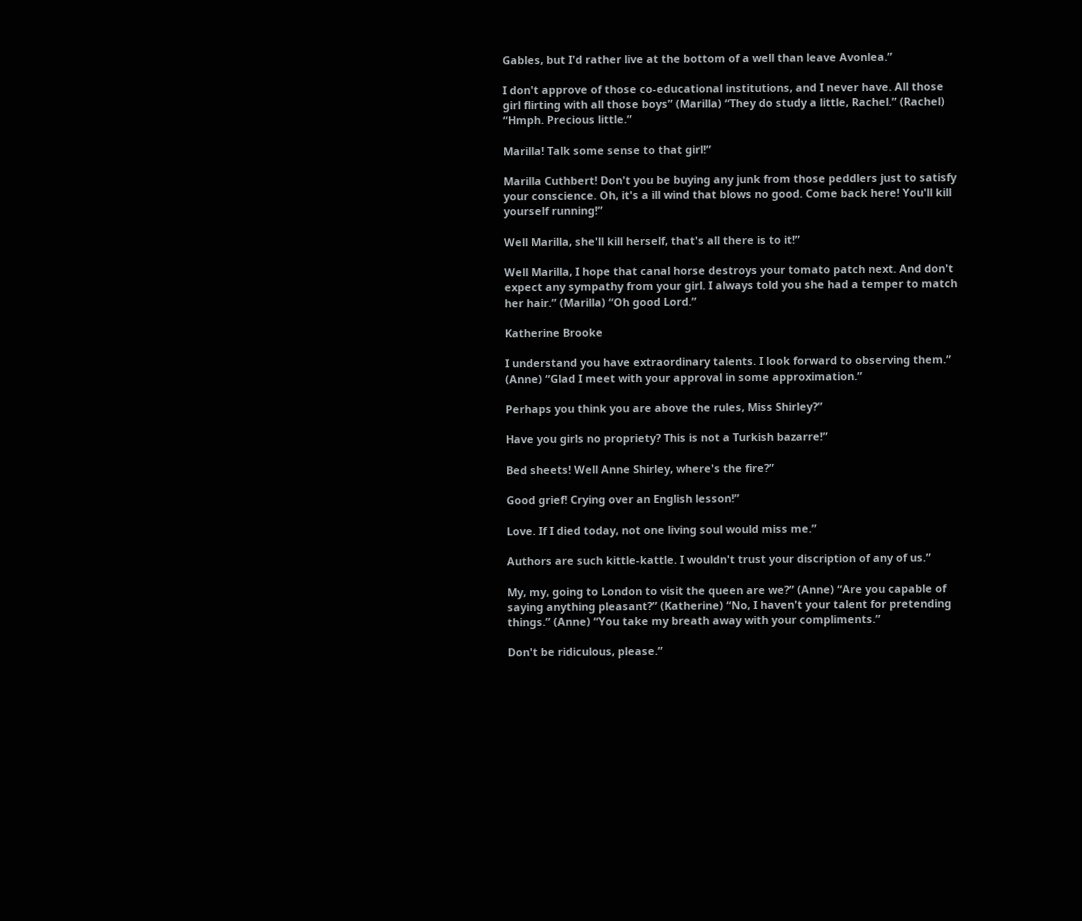Gables, but I'd rather live at the bottom of a well than leave Avonlea.”

I don't approve of those co-educational institutions, and I never have. All those girl flirting with all those boys” (Marilla) “They do study a little, Rachel.” (Rachel) “Hmph. Precious little.”

Marilla! Talk some sense to that girl!”

Marilla Cuthbert! Don't you be buying any junk from those peddlers just to satisfy your conscience. Oh, it's a ill wind that blows no good. Come back here! You'll kill yourself running!”

Well Marilla, she'll kill herself, that's all there is to it!”

Well Marilla, I hope that canal horse destroys your tomato patch next. And don't expect any sympathy from your girl. I always told you she had a temper to match her hair.” (Marilla) “Oh good Lord.”

Katherine Brooke

I understand you have extraordinary talents. I look forward to observing them.” (Anne) “Glad I meet with your approval in some approximation.”

Perhaps you think you are above the rules, Miss Shirley?”

Have you girls no propriety? This is not a Turkish bazarre!”

Bed sheets! Well Anne Shirley, where's the fire?”

Good grief! Crying over an English lesson!”

Love. If I died today, not one living soul would miss me.”

Authors are such kittle-kattle. I wouldn't trust your discription of any of us.”

My, my, going to London to visit the queen are we?” (Anne) “Are you capable of saying anything pleasant?” (Katherine) “No, I haven't your talent for pretending things.” (Anne) “You take my breath away with your compliments.”

Don't be ridiculous, please.”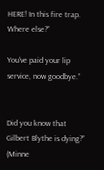HERE! In this fire trap. Where else?”

You've paid your lip service, now goodbye.”


Did you know that Gilbert Blythe is dying?” (Minne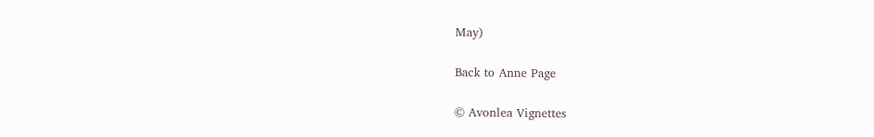May)

Back to Anne Page

© Avonlea Vignettes